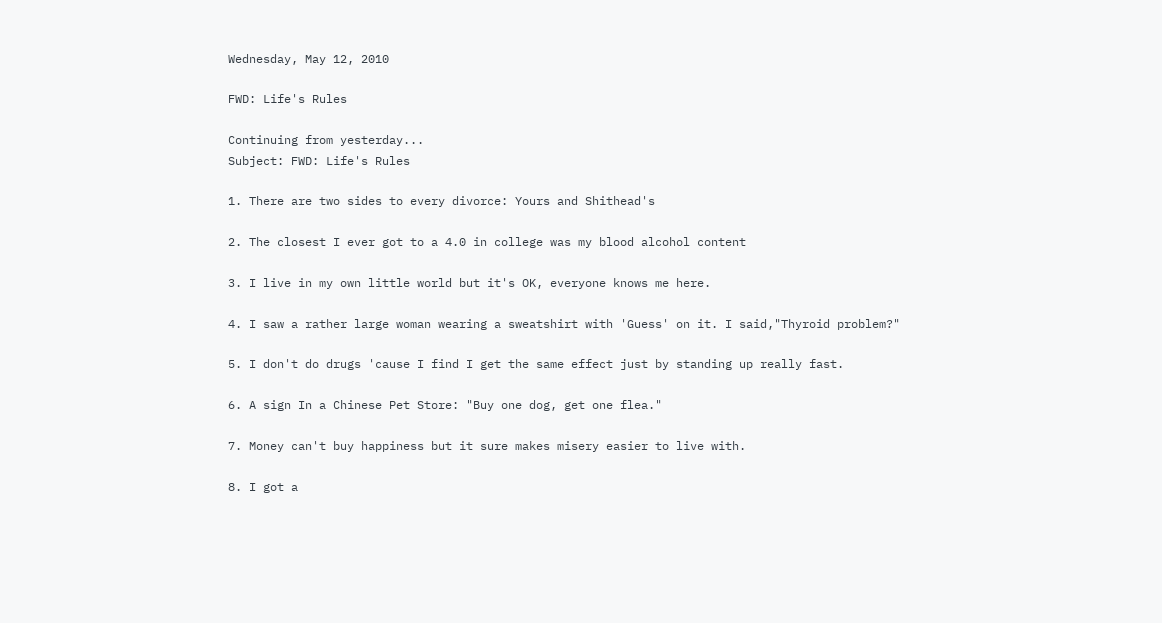Wednesday, May 12, 2010

FWD: Life's Rules

Continuing from yesterday...
Subject: FWD: Life's Rules

1. There are two sides to every divorce: Yours and Shithead's

2. The closest I ever got to a 4.0 in college was my blood alcohol content

3. I live in my own little world but it's OK, everyone knows me here.

4. I saw a rather large woman wearing a sweatshirt with 'Guess' on it. I said,"Thyroid problem?"

5. I don't do drugs 'cause I find I get the same effect just by standing up really fast.

6. A sign In a Chinese Pet Store: "Buy one dog, get one flea."

7. Money can't buy happiness but it sure makes misery easier to live with.

8. I got a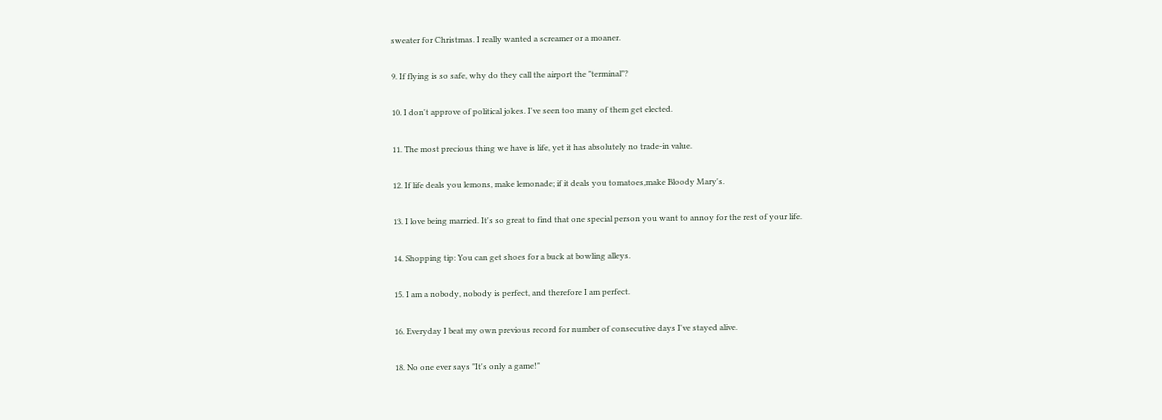sweater for Christmas. I really wanted a screamer or a moaner.

9. If flying is so safe, why do they call the airport the "terminal"?

10. I don't approve of political jokes. I've seen too many of them get elected.

11. The most precious thing we have is life, yet it has absolutely no trade-in value.

12. If life deals you lemons, make lemonade; if it deals you tomatoes,make Bloody Mary's.

13. I love being married. It's so great to find that one special person you want to annoy for the rest of your life.

14. Shopping tip: You can get shoes for a buck at bowling alleys.

15. I am a nobody, nobody is perfect, and therefore I am perfect.

16. Everyday I beat my own previous record for number of consecutive days I've stayed alive.

18. No one ever says "It's only a game!"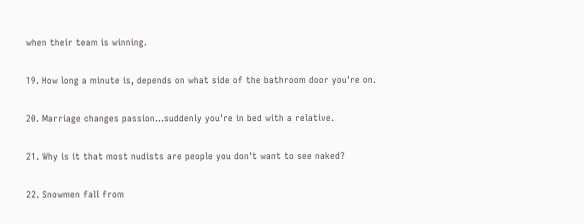when their team is winning.

19. How long a minute is, depends on what side of the bathroom door you're on.

20. Marriage changes passion...suddenly you're in bed with a relative.

21. Why is it that most nudists are people you don't want to see naked?

22. Snowmen fall from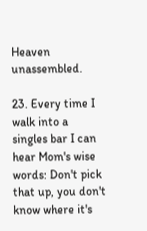Heaven unassembled.

23. Every time I walk into a singles bar I can hear Mom's wise words: Don't pick that up, you don't know where it's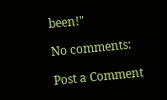been!"

No comments:

Post a Comment